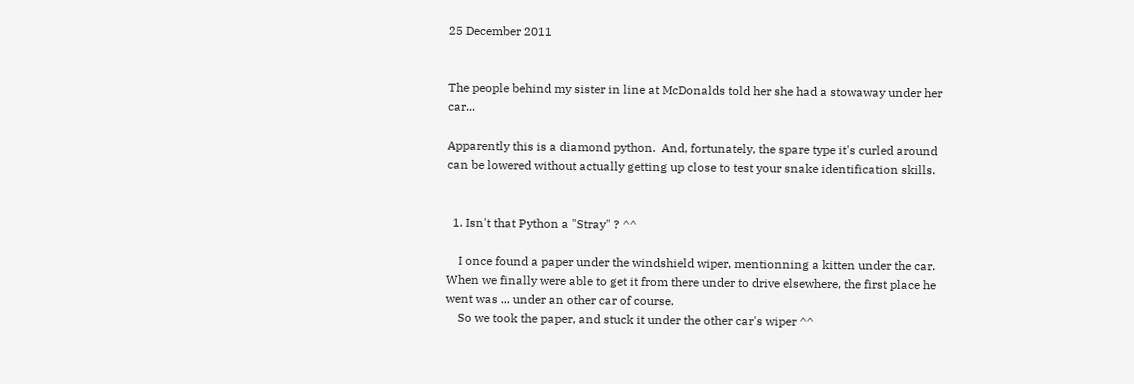25 December 2011


The people behind my sister in line at McDonalds told her she had a stowaway under her car...

Apparently this is a diamond python.  And, fortunately, the spare type it's curled around can be lowered without actually getting up close to test your snake identification skills.


  1. Isn't that Python a "Stray" ? ^^

    I once found a paper under the windshield wiper, mentionning a kitten under the car. When we finally were able to get it from there under to drive elsewhere, the first place he went was ... under an other car of course.
    So we took the paper, and stuck it under the other car's wiper ^^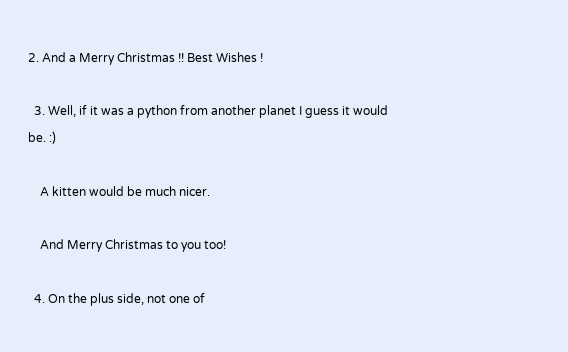2. And a Merry Christmas !! Best Wishes !

  3. Well, if it was a python from another planet I guess it would be. :)

    A kitten would be much nicer.

    And Merry Christmas to you too!

  4. On the plus side, not one of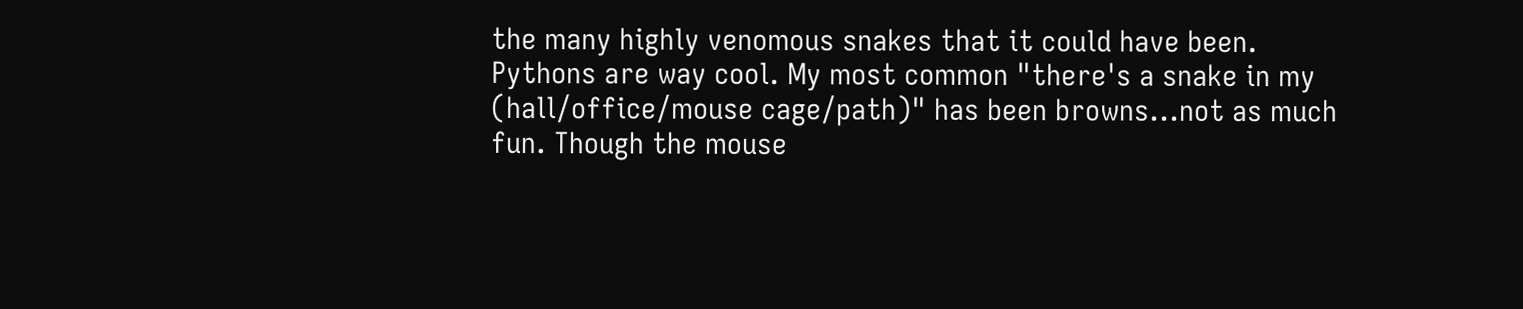the many highly venomous snakes that it could have been. Pythons are way cool. My most common "there's a snake in my (hall/office/mouse cage/path)" has been browns...not as much fun. Though the mouse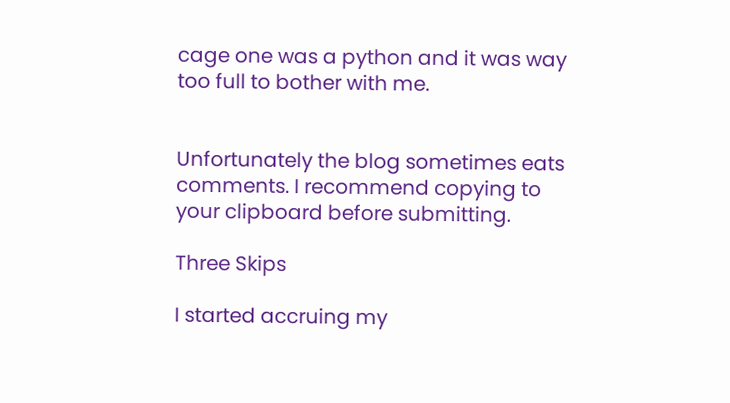cage one was a python and it was way too full to bother with me.


Unfortunately the blog sometimes eats comments. I recommend copying to your clipboard before submitting.

Three Skips

I started accruing my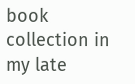book collection in my late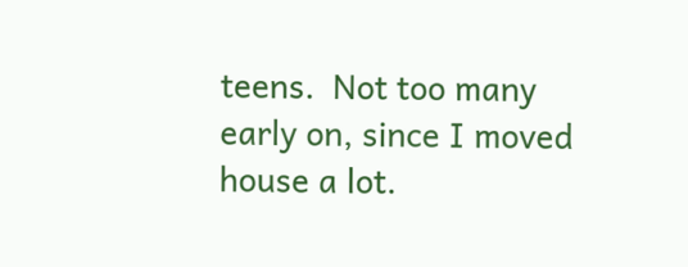teens.  Not too many early on, since I moved house a lot.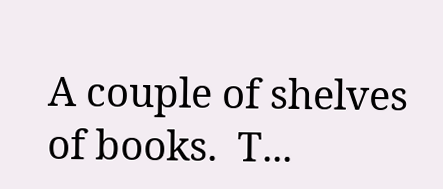A couple of shelves of books.  T...